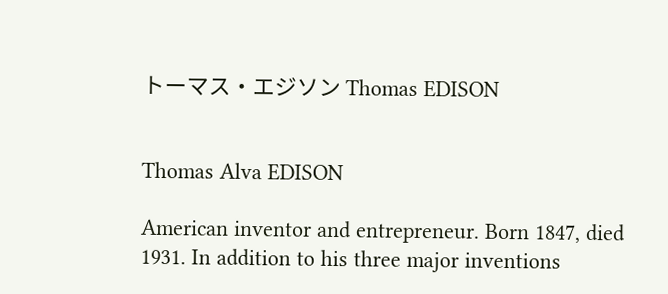トーマス・エジソン Thomas EDISON


Thomas Alva EDISON

American inventor and entrepreneur. Born 1847, died 1931. In addition to his three major inventions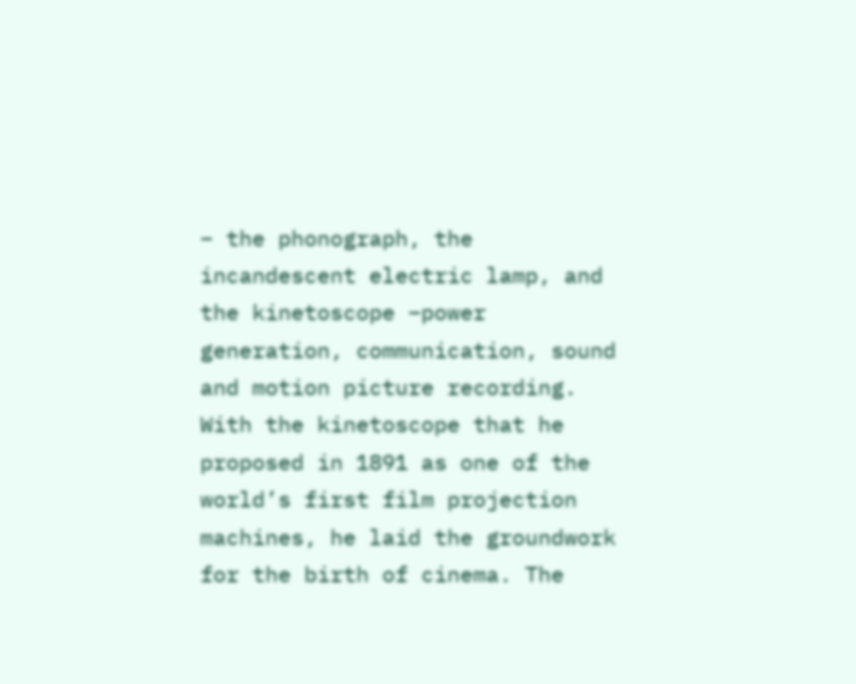– the phonograph, the incandescent electric lamp, and the kinetoscope –power generation, communication, sound and motion picture recording. With the kinetoscope that he proposed in 1891 as one of the world’s first film projection machines, he laid the groundwork for the birth of cinema. The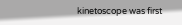kinetoscope was first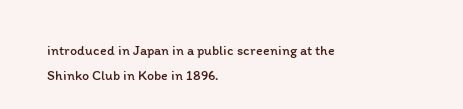introduced in Japan in a public screening at the Shinko Club in Kobe in 1896.